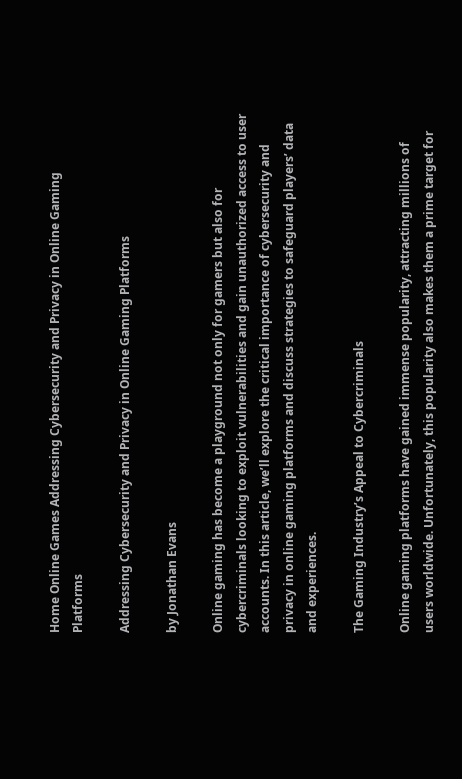Home Online Games Addressing Cybersecurity and Privacy in Online Gaming Platforms

Addressing Cybersecurity and Privacy in Online Gaming Platforms

by Jonathan Evans

Online gaming has become a playground not only for gamers but also for cybercriminals looking to exploit vulnerabilities and gain unauthorized access to user accounts. In this article, we’ll explore the critical importance of cybersecurity and privacy in online gaming platforms and discuss strategies to safeguard players’ data and experiences.

The Gaming Industry’s Appeal to Cybercriminals

Online gaming platforms have gained immense popularity, attracting millions of users worldwide. Unfortunately, this popularity also makes them a prime target for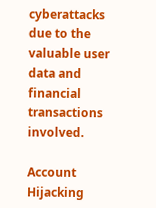cyberattacks due to the valuable user data and financial transactions involved.

Account Hijacking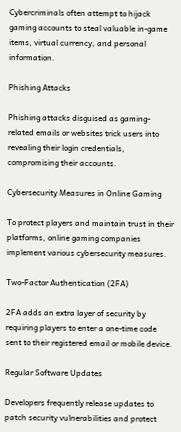Cybercriminals often attempt to hijack gaming accounts to steal valuable in-game items, virtual currency, and personal information.

Phishing Attacks

Phishing attacks disguised as gaming-related emails or websites trick users into revealing their login credentials, compromising their accounts.

Cybersecurity Measures in Online Gaming

To protect players and maintain trust in their platforms, online gaming companies implement various cybersecurity measures.

Two-Factor Authentication (2FA)

2FA adds an extra layer of security by requiring players to enter a one-time code sent to their registered email or mobile device.

Regular Software Updates

Developers frequently release updates to patch security vulnerabilities and protect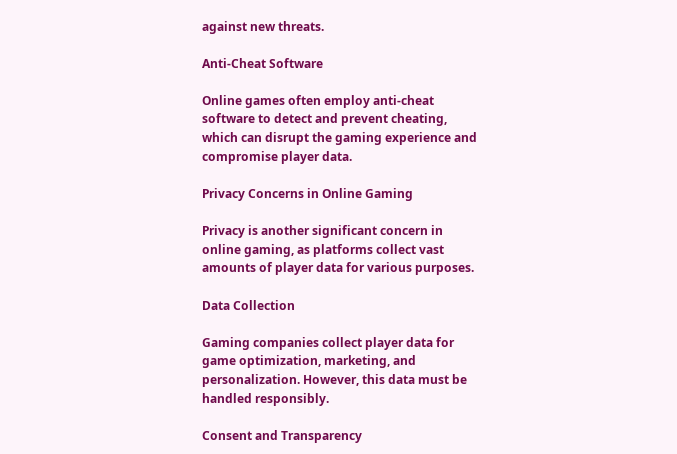against new threats.

Anti-Cheat Software

Online games often employ anti-cheat software to detect and prevent cheating, which can disrupt the gaming experience and compromise player data.

Privacy Concerns in Online Gaming

Privacy is another significant concern in online gaming, as platforms collect vast amounts of player data for various purposes.

Data Collection

Gaming companies collect player data for game optimization, marketing, and personalization. However, this data must be handled responsibly.

Consent and Transparency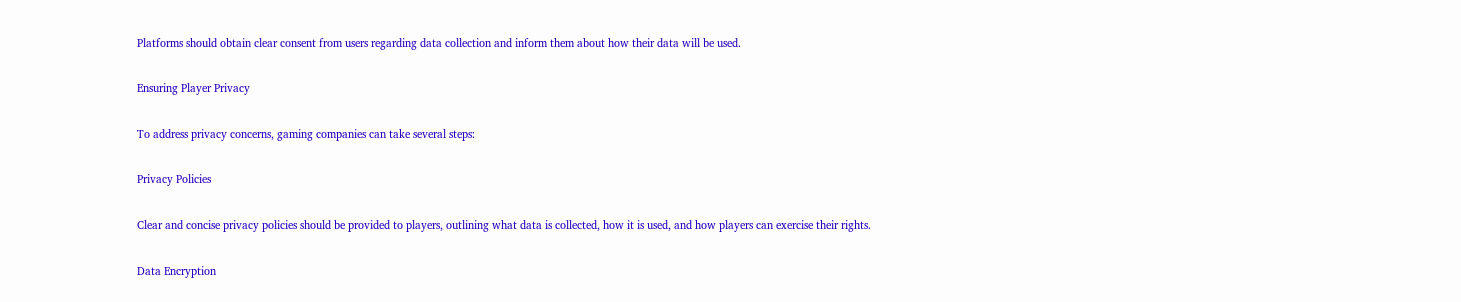Platforms should obtain clear consent from users regarding data collection and inform them about how their data will be used.

Ensuring Player Privacy

To address privacy concerns, gaming companies can take several steps:

Privacy Policies

Clear and concise privacy policies should be provided to players, outlining what data is collected, how it is used, and how players can exercise their rights.

Data Encryption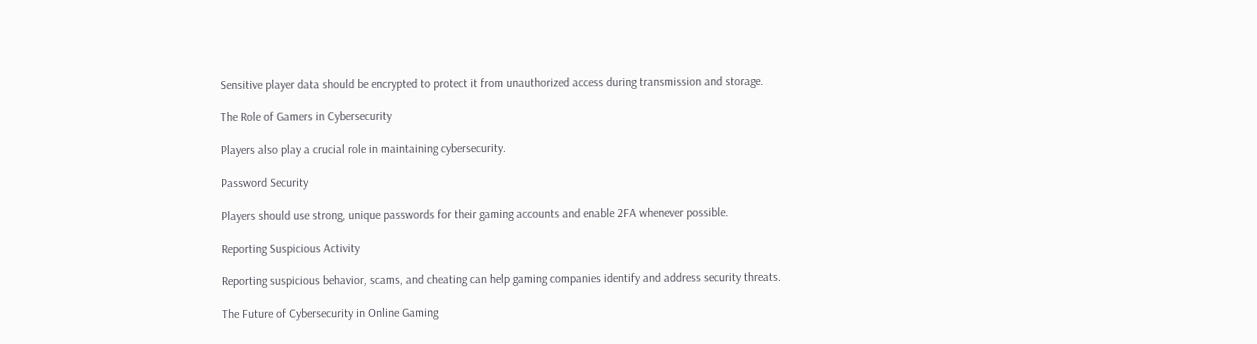Sensitive player data should be encrypted to protect it from unauthorized access during transmission and storage.

The Role of Gamers in Cybersecurity

Players also play a crucial role in maintaining cybersecurity.

Password Security

Players should use strong, unique passwords for their gaming accounts and enable 2FA whenever possible.

Reporting Suspicious Activity

Reporting suspicious behavior, scams, and cheating can help gaming companies identify and address security threats.

The Future of Cybersecurity in Online Gaming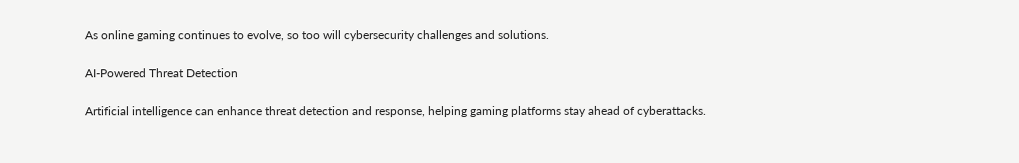As online gaming continues to evolve, so too will cybersecurity challenges and solutions.

AI-Powered Threat Detection

Artificial intelligence can enhance threat detection and response, helping gaming platforms stay ahead of cyberattacks.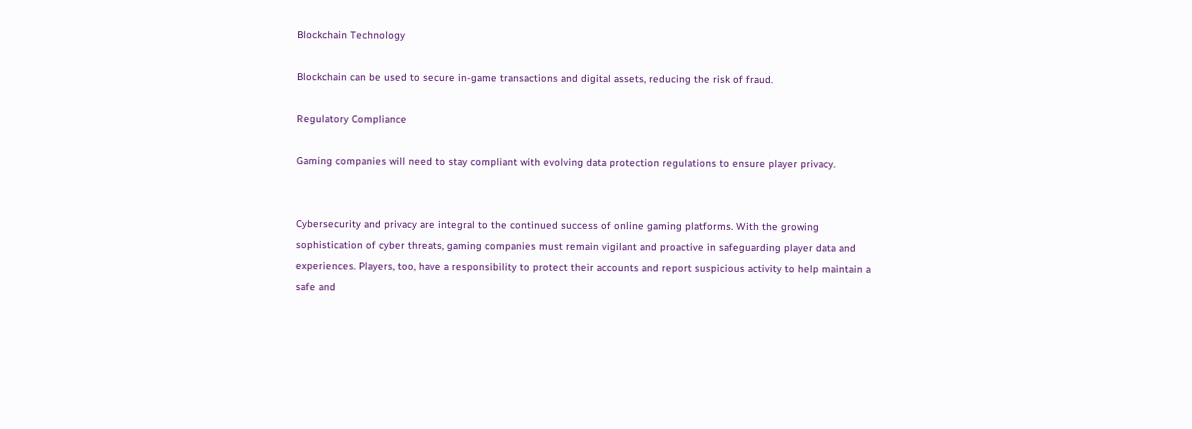Blockchain Technology

Blockchain can be used to secure in-game transactions and digital assets, reducing the risk of fraud.

Regulatory Compliance

Gaming companies will need to stay compliant with evolving data protection regulations to ensure player privacy.


Cybersecurity and privacy are integral to the continued success of online gaming platforms. With the growing sophistication of cyber threats, gaming companies must remain vigilant and proactive in safeguarding player data and experiences. Players, too, have a responsibility to protect their accounts and report suspicious activity to help maintain a safe and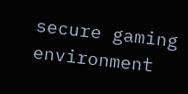secure gaming environment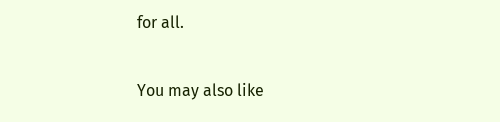for all.

You may also like